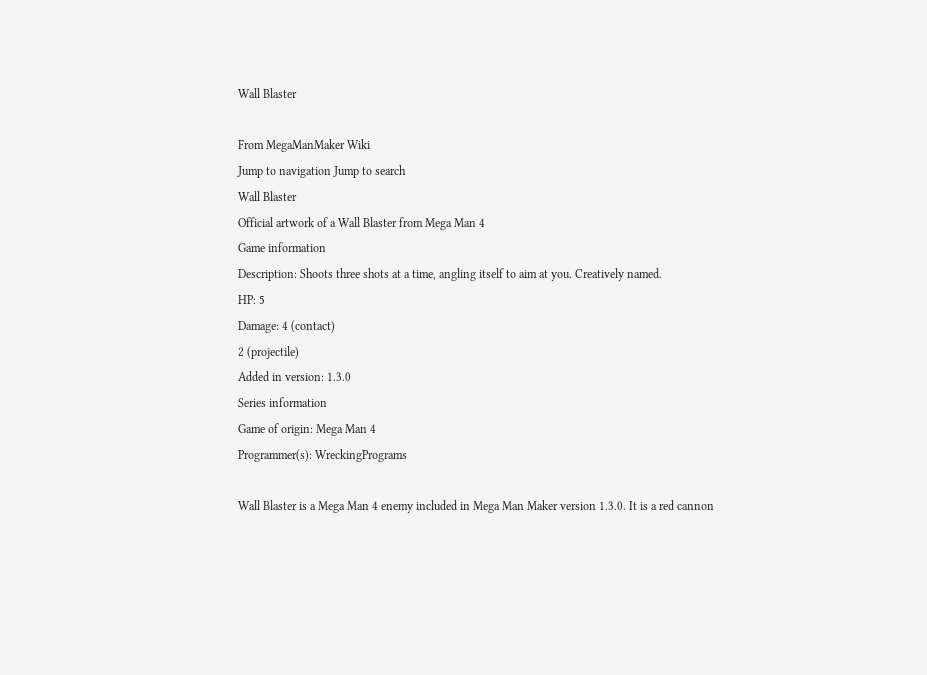Wall Blaster

From MegaManMaker Wiki
Jump to navigation Jump to search
Wall Blaster
Official artwork of a Wall Blaster from Mega Man 4
Game information
Description: Shoots three shots at a time, angling itself to aim at you. Creatively named.
HP: 5
Damage: 4 (contact)
2 (projectile)
Added in version: 1.3.0
Series information
Game of origin: Mega Man 4
Programmer(s): WreckingPrograms

Wall Blaster is a Mega Man 4 enemy included in Mega Man Maker version 1.3.0. It is a red cannon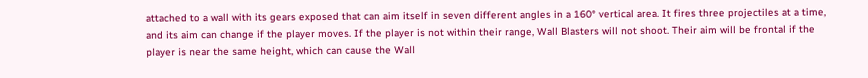attached to a wall with its gears exposed that can aim itself in seven different angles in a 160° vertical area. It fires three projectiles at a time, and its aim can change if the player moves. If the player is not within their range, Wall Blasters will not shoot. Their aim will be frontal if the player is near the same height, which can cause the Wall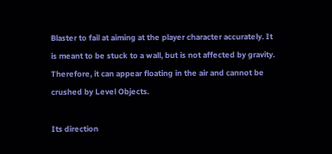Blaster to fail at aiming at the player character accurately. It is meant to be stuck to a wall, but is not affected by gravity. Therefore, it can appear floating in the air and cannot be crushed by Level Objects.

Its direction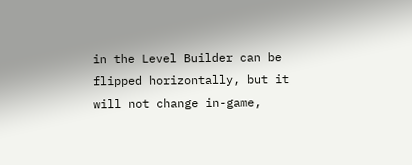in the Level Builder can be flipped horizontally, but it will not change in-game,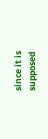since it is supposed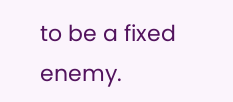to be a fixed enemy.